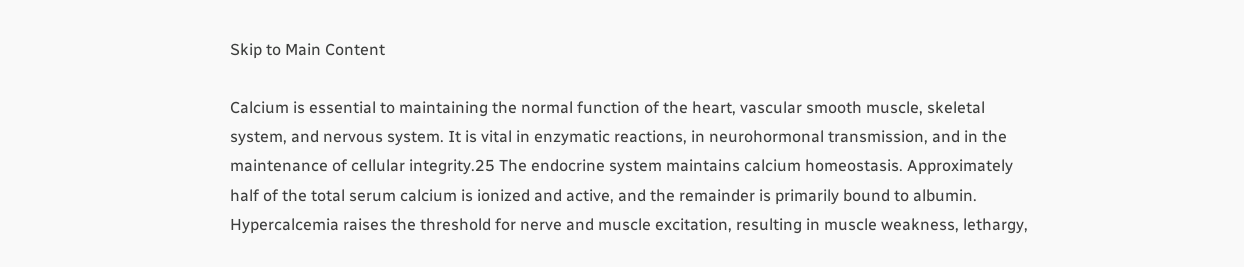Skip to Main Content

Calcium is essential to maintaining the normal function of the heart, vascular smooth muscle, skeletal system, and nervous system. It is vital in enzymatic reactions, in neurohormonal transmission, and in the maintenance of cellular integrity.25 The endocrine system maintains calcium homeostasis. Approximately half of the total serum calcium is ionized and active, and the remainder is primarily bound to albumin. Hypercalcemia raises the threshold for nerve and muscle excitation, resulting in muscle weakness, lethargy,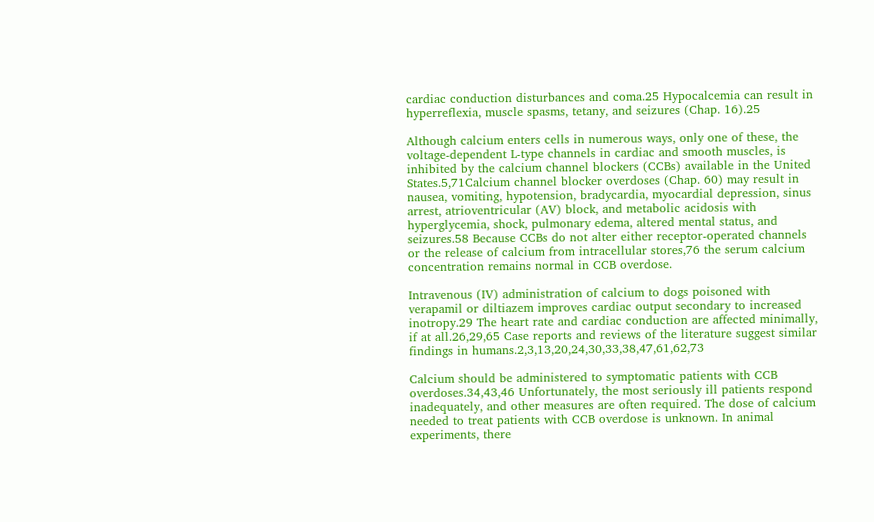cardiac conduction disturbances and coma.25 Hypocalcemia can result in hyperreflexia, muscle spasms, tetany, and seizures (Chap. 16).25

Although calcium enters cells in numerous ways, only one of these, the voltage-dependent L-type channels in cardiac and smooth muscles, is inhibited by the calcium channel blockers (CCBs) available in the United States.5,71Calcium channel blocker overdoses (Chap. 60) may result in nausea, vomiting, hypotension, bradycardia, myocardial depression, sinus arrest, atrioventricular (AV) block, and metabolic acidosis with hyperglycemia, shock, pulmonary edema, altered mental status, and seizures.58 Because CCBs do not alter either receptor-operated channels or the release of calcium from intracellular stores,76 the serum calcium concentration remains normal in CCB overdose.

Intravenous (IV) administration of calcium to dogs poisoned with verapamil or diltiazem improves cardiac output secondary to increased inotropy.29 The heart rate and cardiac conduction are affected minimally, if at all.26,29,65 Case reports and reviews of the literature suggest similar findings in humans.2,3,13,20,24,30,33,38,47,61,62,73

Calcium should be administered to symptomatic patients with CCB overdoses.34,43,46 Unfortunately, the most seriously ill patients respond inadequately, and other measures are often required. The dose of calcium needed to treat patients with CCB overdose is unknown. In animal experiments, there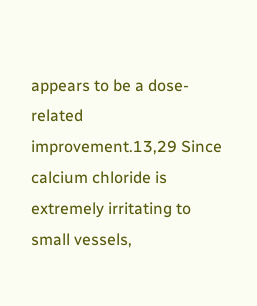appears to be a dose-related improvement.13,29 Since calcium chloride is extremely irritating to small vessels,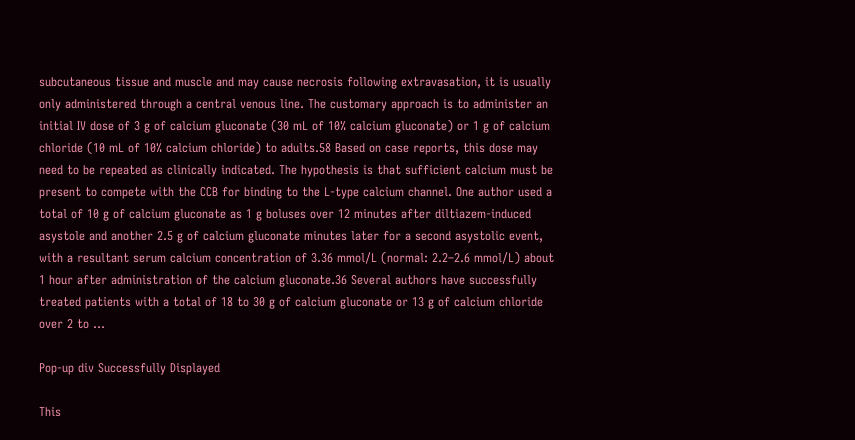subcutaneous tissue and muscle and may cause necrosis following extravasation, it is usually only administered through a central venous line. The customary approach is to administer an initial IV dose of 3 g of calcium gluconate (30 mL of 10% calcium gluconate) or 1 g of calcium chloride (10 mL of 10% calcium chloride) to adults.58 Based on case reports, this dose may need to be repeated as clinically indicated. The hypothesis is that sufficient calcium must be present to compete with the CCB for binding to the L-type calcium channel. One author used a total of 10 g of calcium gluconate as 1 g boluses over 12 minutes after diltiazem-induced asystole and another 2.5 g of calcium gluconate minutes later for a second asystolic event, with a resultant serum calcium concentration of 3.36 mmol/L (normal: 2.2–2.6 mmol/L) about 1 hour after administration of the calcium gluconate.36 Several authors have successfully treated patients with a total of 18 to 30 g of calcium gluconate or 13 g of calcium chloride over 2 to ...

Pop-up div Successfully Displayed

This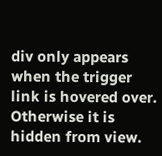div only appears when the trigger link is hovered over. Otherwise it is hidden from view.